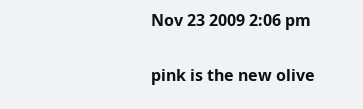Nov 23 2009 2:06 pm

pink is the new olive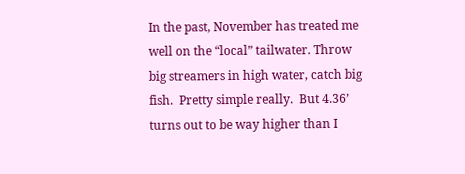In the past, November has treated me well on the “local” tailwater. Throw big streamers in high water, catch big fish.  Pretty simple really.  But 4.36’ turns out to be way higher than I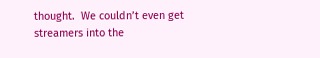thought.  We couldn’t even get streamers into the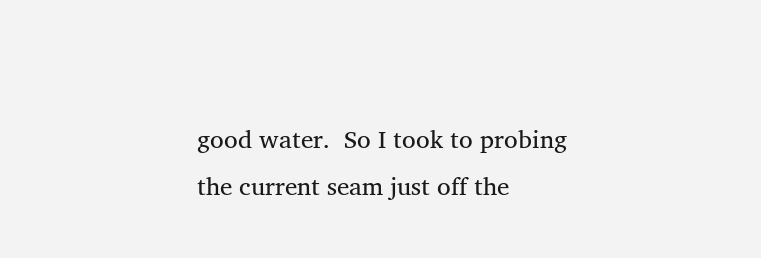good water.  So I took to probing the current seam just off the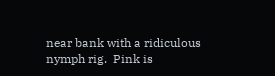near bank with a ridiculous nymph rig.  Pink is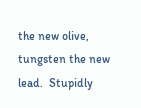the new olive, tungsten the new lead.  Stupidly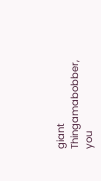giant Thingamabobber, you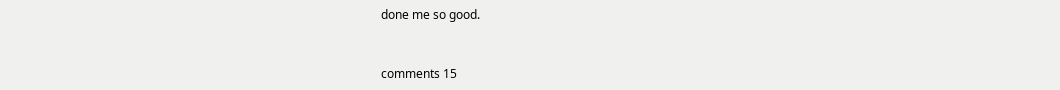done me so good.


comments 15